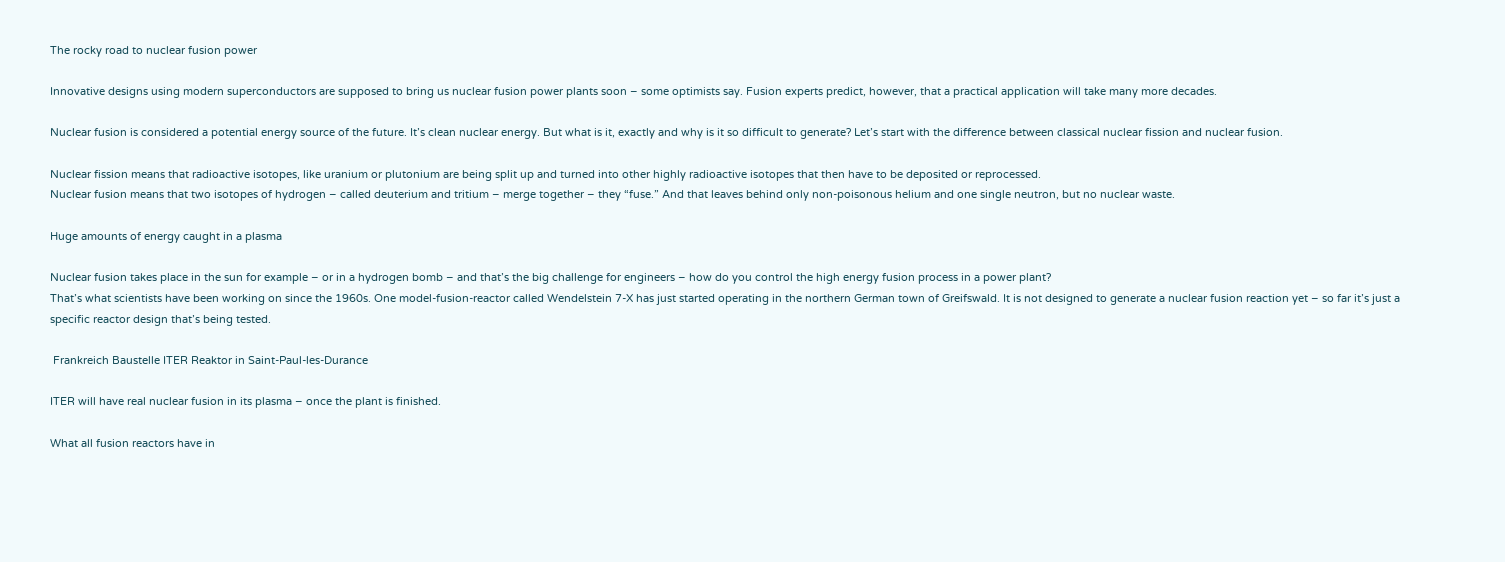The rocky road to nuclear fusion power

Innovative designs using modern superconductors are supposed to bring us nuclear fusion power plants soon – some optimists say. Fusion experts predict, however, that a practical application will take many more decades.

Nuclear fusion is considered a potential energy source of the future. It’s clean nuclear energy. But what is it, exactly and why is it so difficult to generate? Let’s start with the difference between classical nuclear fission and nuclear fusion.

Nuclear fission means that radioactive isotopes, like uranium or plutonium are being split up and turned into other highly radioactive isotopes that then have to be deposited or reprocessed.
Nuclear fusion means that two isotopes of hydrogen – called deuterium and tritium – merge together – they “fuse.” And that leaves behind only non-poisonous helium and one single neutron, but no nuclear waste.

Huge amounts of energy caught in a plasma

Nuclear fusion takes place in the sun for example – or in a hydrogen bomb – and that’s the big challenge for engineers – how do you control the high energy fusion process in a power plant?
That’s what scientists have been working on since the 1960s. One model-fusion-reactor called Wendelstein 7-X has just started operating in the northern German town of Greifswald. It is not designed to generate a nuclear fusion reaction yet – so far it’s just a specific reactor design that’s being tested.

 Frankreich Baustelle ITER Reaktor in Saint-Paul-les-Durance

ITER will have real nuclear fusion in its plasma – once the plant is finished.

What all fusion reactors have in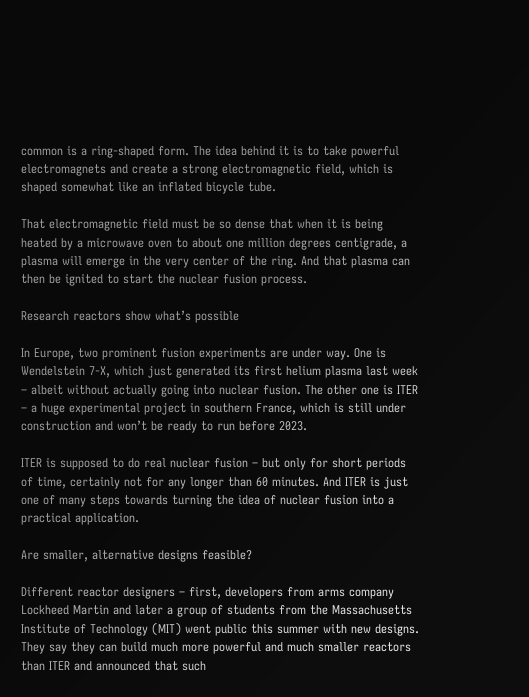common is a ring-shaped form. The idea behind it is to take powerful electromagnets and create a strong electromagnetic field, which is shaped somewhat like an inflated bicycle tube.

That electromagnetic field must be so dense that when it is being heated by a microwave oven to about one million degrees centigrade, a plasma will emerge in the very center of the ring. And that plasma can then be ignited to start the nuclear fusion process.

Research reactors show what’s possible

In Europe, two prominent fusion experiments are under way. One is Wendelstein 7-X, which just generated its first helium plasma last week – albeit without actually going into nuclear fusion. The other one is ITER – a huge experimental project in southern France, which is still under construction and won’t be ready to run before 2023.

ITER is supposed to do real nuclear fusion – but only for short periods of time, certainly not for any longer than 60 minutes. And ITER is just one of many steps towards turning the idea of nuclear fusion into a practical application.

Are smaller, alternative designs feasible?

Different reactor designers – first, developers from arms company Lockheed Martin and later a group of students from the Massachusetts Institute of Technology (MIT) went public this summer with new designs. They say they can build much more powerful and much smaller reactors than ITER and announced that such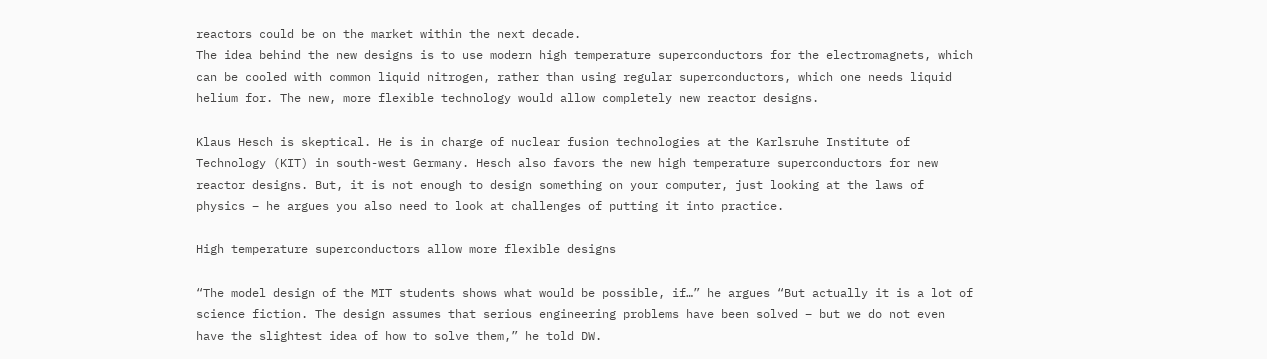reactors could be on the market within the next decade.
The idea behind the new designs is to use modern high temperature superconductors for the electromagnets, which can be cooled with common liquid nitrogen, rather than using regular superconductors, which one needs liquid helium for. The new, more flexible technology would allow completely new reactor designs.

Klaus Hesch is skeptical. He is in charge of nuclear fusion technologies at the Karlsruhe Institute of Technology (KIT) in south-west Germany. Hesch also favors the new high temperature superconductors for new reactor designs. But, it is not enough to design something on your computer, just looking at the laws of physics – he argues you also need to look at challenges of putting it into practice.

High temperature superconductors allow more flexible designs

“The model design of the MIT students shows what would be possible, if…” he argues “But actually it is a lot of science fiction. The design assumes that serious engineering problems have been solved – but we do not even have the slightest idea of how to solve them,” he told DW.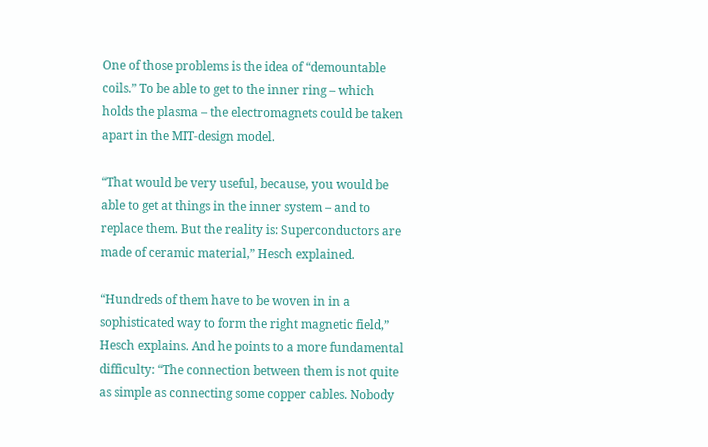One of those problems is the idea of “demountable coils.” To be able to get to the inner ring – which holds the plasma – the electromagnets could be taken apart in the MIT-design model.

“That would be very useful, because, you would be able to get at things in the inner system – and to replace them. But the reality is: Superconductors are made of ceramic material,” Hesch explained.

“Hundreds of them have to be woven in in a sophisticated way to form the right magnetic field,” Hesch explains. And he points to a more fundamental difficulty: “The connection between them is not quite as simple as connecting some copper cables. Nobody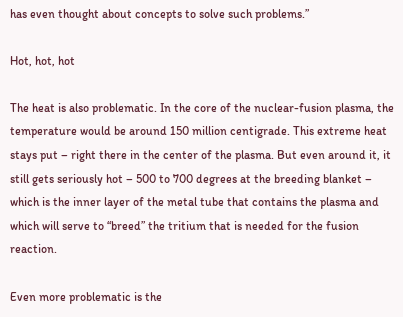has even thought about concepts to solve such problems.”

Hot, hot, hot

The heat is also problematic. In the core of the nuclear-fusion plasma, the temperature would be around 150 million centigrade. This extreme heat stays put – right there in the center of the plasma. But even around it, it still gets seriously hot – 500 to 700 degrees at the breeding blanket – which is the inner layer of the metal tube that contains the plasma and which will serve to “breed” the tritium that is needed for the fusion reaction.

Even more problematic is the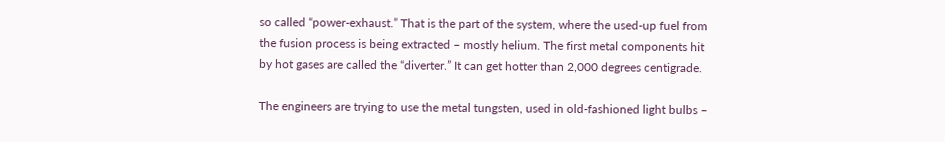so called “power-exhaust.” That is the part of the system, where the used-up fuel from the fusion process is being extracted – mostly helium. The first metal components hit by hot gases are called the “diverter.” It can get hotter than 2,000 degrees centigrade.

The engineers are trying to use the metal tungsten, used in old-fashioned light bulbs –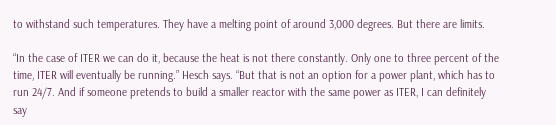to withstand such temperatures. They have a melting point of around 3,000 degrees. But there are limits.

“In the case of ITER we can do it, because the heat is not there constantly. Only one to three percent of the time, ITER will eventually be running.” Hesch says. “But that is not an option for a power plant, which has to run 24/7. And if someone pretends to build a smaller reactor with the same power as ITER, I can definitely say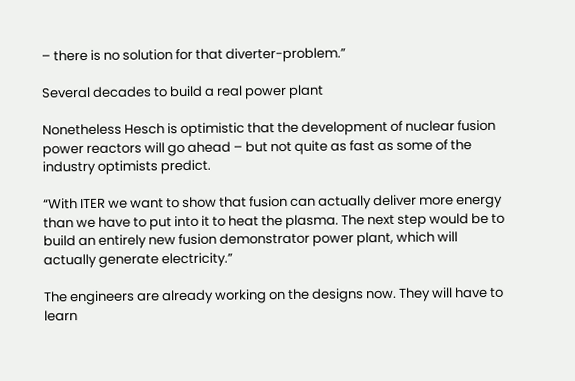– there is no solution for that diverter-problem.”

Several decades to build a real power plant

Nonetheless Hesch is optimistic that the development of nuclear fusion power reactors will go ahead – but not quite as fast as some of the industry optimists predict.

“With ITER we want to show that fusion can actually deliver more energy than we have to put into it to heat the plasma. The next step would be to build an entirely new fusion demonstrator power plant, which will actually generate electricity.”

The engineers are already working on the designs now. They will have to learn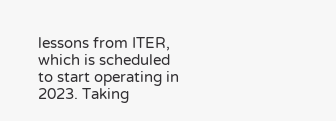lessons from ITER, which is scheduled to start operating in 2023. Taking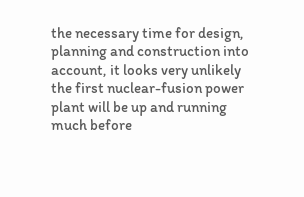the necessary time for design, planning and construction into account, it looks very unlikely the first nuclear-fusion power plant will be up and running much before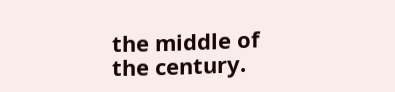the middle of the century.